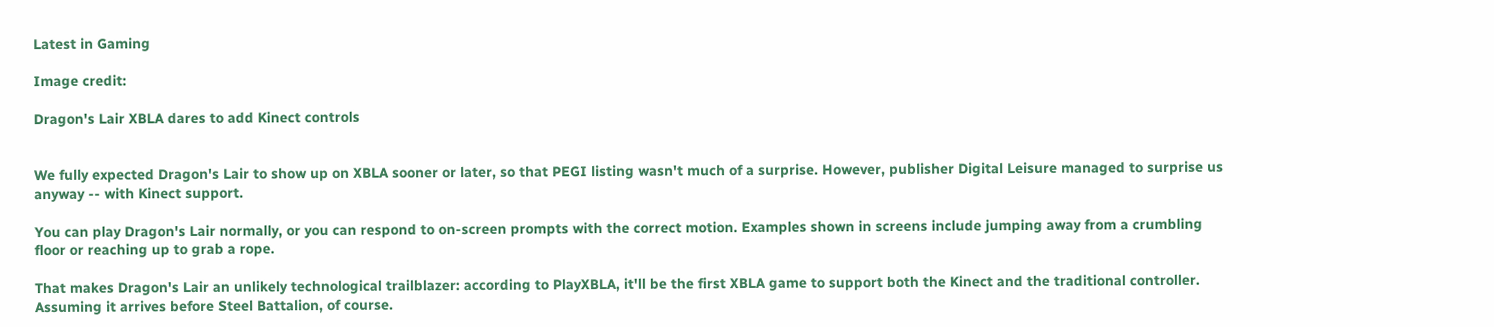Latest in Gaming

Image credit:

Dragon's Lair XBLA dares to add Kinect controls


We fully expected Dragon's Lair to show up on XBLA sooner or later, so that PEGI listing wasn't much of a surprise. However, publisher Digital Leisure managed to surprise us anyway -- with Kinect support.

You can play Dragon's Lair normally, or you can respond to on-screen prompts with the correct motion. Examples shown in screens include jumping away from a crumbling floor or reaching up to grab a rope.

That makes Dragon's Lair an unlikely technological trailblazer: according to PlayXBLA, it'll be the first XBLA game to support both the Kinect and the traditional controller. Assuming it arrives before Steel Battalion, of course.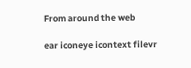From around the web

ear iconeye icontext filevr